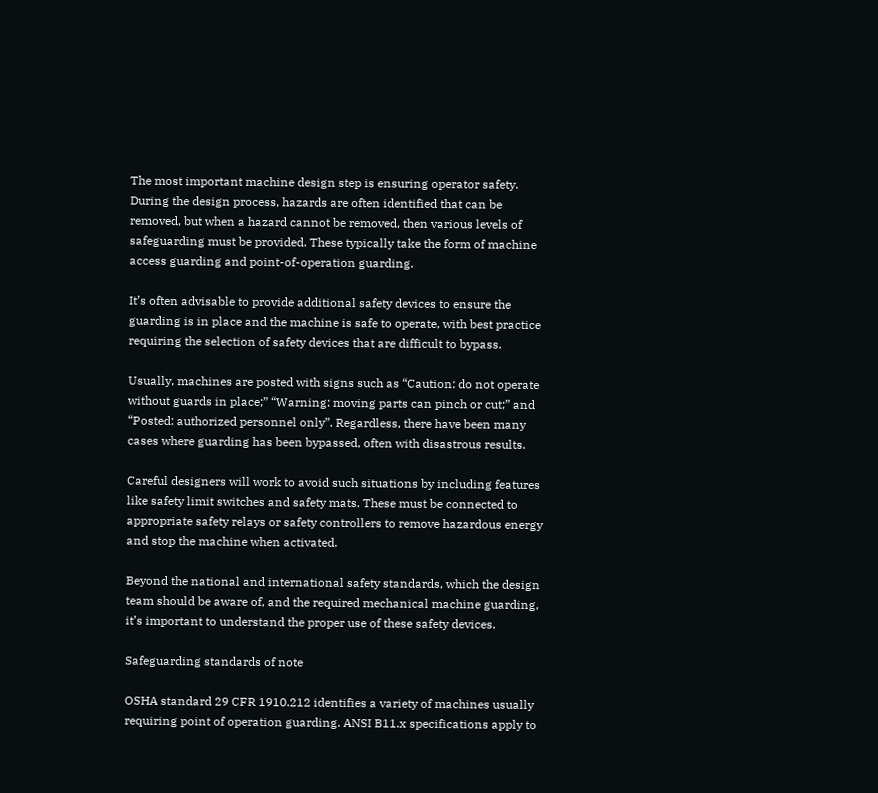The most important machine design step is ensuring operator safety. During the design process, hazards are often identified that can be removed, but when a hazard cannot be removed, then various levels of safeguarding must be provided. These typically take the form of machine access guarding and point-of-operation guarding.

It’s often advisable to provide additional safety devices to ensure the guarding is in place and the machine is safe to operate, with best practice requiring the selection of safety devices that are difficult to bypass.

Usually, machines are posted with signs such as “Caution: do not operate without guards in place;” “Warning: moving parts can pinch or cut;” and “Posted: authorized personnel only”. Regardless, there have been many cases where guarding has been bypassed, often with disastrous results.

Careful designers will work to avoid such situations by including features like safety limit switches and safety mats. These must be connected to appropriate safety relays or safety controllers to remove hazardous energy and stop the machine when activated.

Beyond the national and international safety standards, which the design team should be aware of, and the required mechanical machine guarding, it’s important to understand the proper use of these safety devices.

Safeguarding standards of note

OSHA standard 29 CFR 1910.212 identifies a variety of machines usually requiring point of operation guarding. ANSI B11.x specifications apply to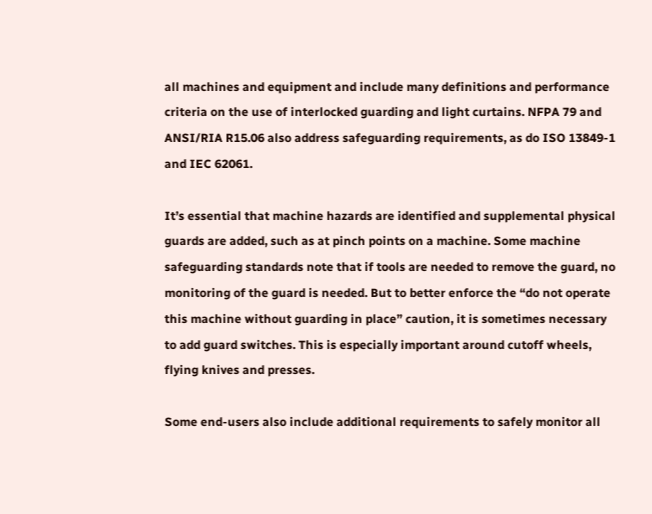all machines and equipment and include many definitions and performance criteria on the use of interlocked guarding and light curtains. NFPA 79 and ANSI/RIA R15.06 also address safeguarding requirements, as do ISO 13849-1 and IEC 62061.

It’s essential that machine hazards are identified and supplemental physical guards are added, such as at pinch points on a machine. Some machine safeguarding standards note that if tools are needed to remove the guard, no monitoring of the guard is needed. But to better enforce the “do not operate this machine without guarding in place” caution, it is sometimes necessary to add guard switches. This is especially important around cutoff wheels, flying knives and presses.

Some end-users also include additional requirements to safely monitor all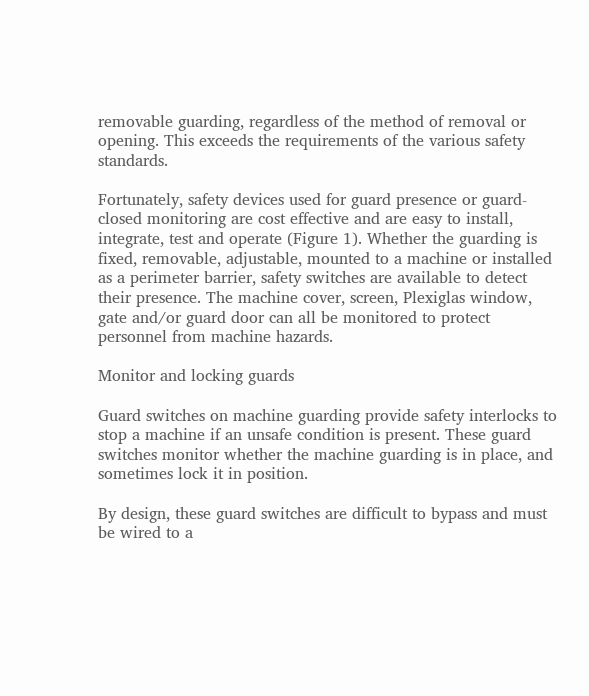removable guarding, regardless of the method of removal or opening. This exceeds the requirements of the various safety standards.

Fortunately, safety devices used for guard presence or guard-closed monitoring are cost effective and are easy to install, integrate, test and operate (Figure 1). Whether the guarding is fixed, removable, adjustable, mounted to a machine or installed as a perimeter barrier, safety switches are available to detect their presence. The machine cover, screen, Plexiglas window, gate and/or guard door can all be monitored to protect personnel from machine hazards.

Monitor and locking guards

Guard switches on machine guarding provide safety interlocks to stop a machine if an unsafe condition is present. These guard switches monitor whether the machine guarding is in place, and sometimes lock it in position.

By design, these guard switches are difficult to bypass and must be wired to a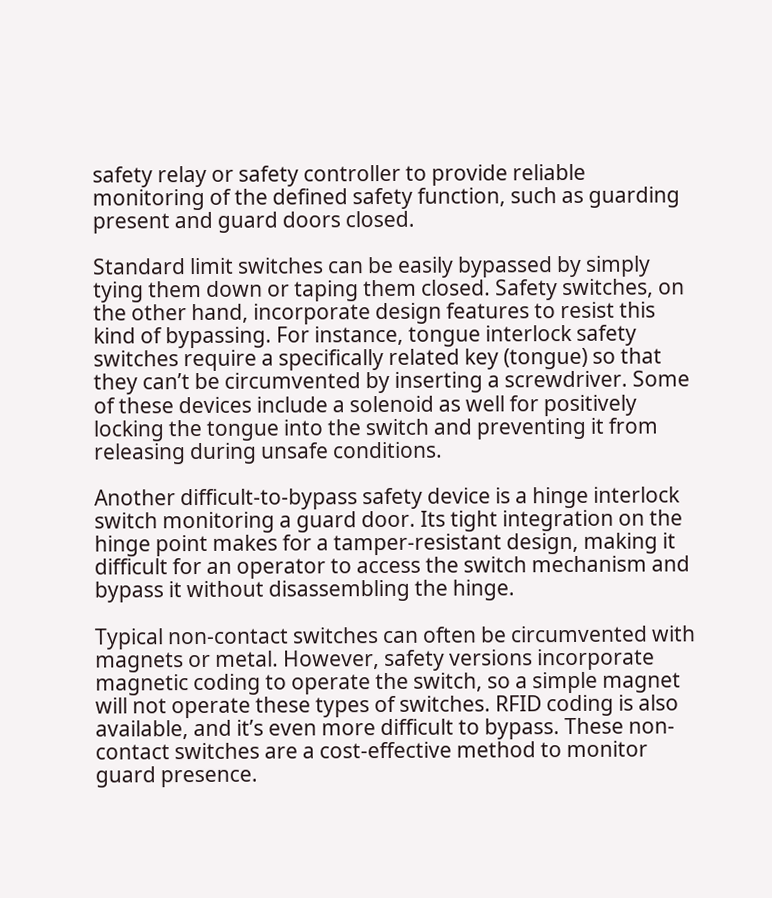safety relay or safety controller to provide reliable monitoring of the defined safety function, such as guarding present and guard doors closed.

Standard limit switches can be easily bypassed by simply tying them down or taping them closed. Safety switches, on the other hand, incorporate design features to resist this kind of bypassing. For instance, tongue interlock safety switches require a specifically related key (tongue) so that they can’t be circumvented by inserting a screwdriver. Some of these devices include a solenoid as well for positively locking the tongue into the switch and preventing it from releasing during unsafe conditions.

Another difficult-to-bypass safety device is a hinge interlock switch monitoring a guard door. Its tight integration on the hinge point makes for a tamper-resistant design, making it difficult for an operator to access the switch mechanism and bypass it without disassembling the hinge.

Typical non-contact switches can often be circumvented with magnets or metal. However, safety versions incorporate magnetic coding to operate the switch, so a simple magnet will not operate these types of switches. RFID coding is also available, and it’s even more difficult to bypass. These non-contact switches are a cost-effective method to monitor guard presence.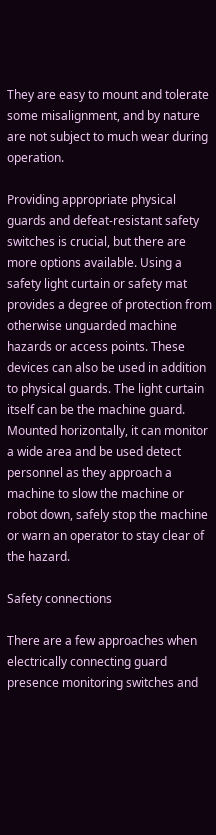They are easy to mount and tolerate some misalignment, and by nature are not subject to much wear during operation.

Providing appropriate physical guards and defeat-resistant safety switches is crucial, but there are more options available. Using a safety light curtain or safety mat provides a degree of protection from otherwise unguarded machine hazards or access points. These devices can also be used in addition to physical guards. The light curtain itself can be the machine guard. Mounted horizontally, it can monitor a wide area and be used detect personnel as they approach a machine to slow the machine or robot down, safely stop the machine or warn an operator to stay clear of the hazard.

Safety connections

There are a few approaches when electrically connecting guard presence monitoring switches and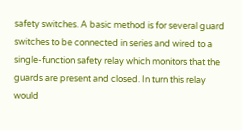safety switches. A basic method is for several guard switches to be connected in series and wired to a single-function safety relay which monitors that the guards are present and closed. In turn this relay would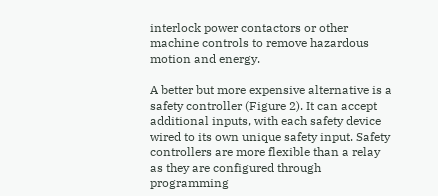interlock power contactors or other machine controls to remove hazardous motion and energy.

A better but more expensive alternative is a safety controller (Figure 2). It can accept additional inputs, with each safety device wired to its own unique safety input. Safety controllers are more flexible than a relay as they are configured through programming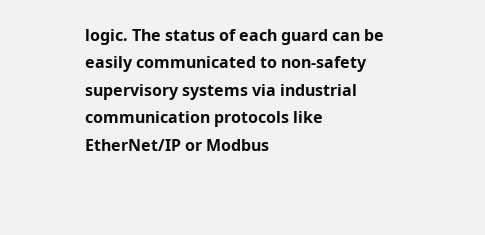logic. The status of each guard can be easily communicated to non-safety supervisory systems via industrial communication protocols like EtherNet/IP or Modbus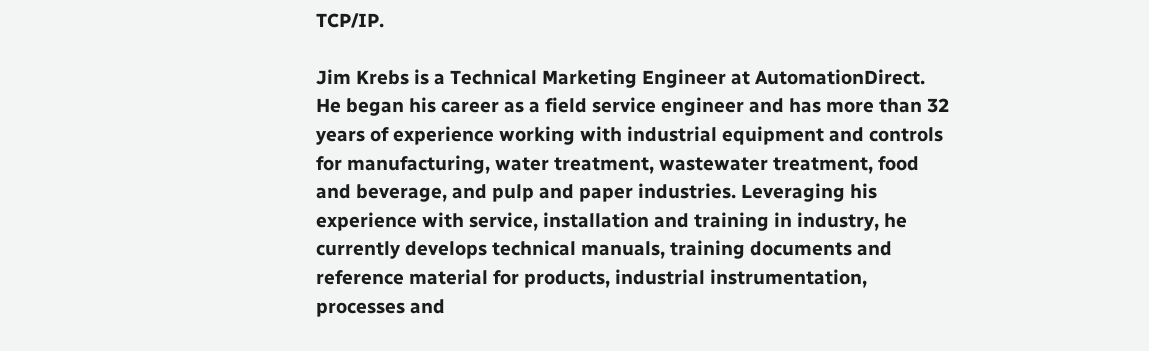TCP/IP.

Jim Krebs is a Technical Marketing Engineer at AutomationDirect. He began his career as a field service engineer and has more than 32 years of experience working with industrial equipment and controls for manufacturing, water treatment, wastewater treatment, food and beverage, and pulp and paper industries. Leveraging his experience with service, installation and training in industry, he currently develops technical manuals, training documents and reference material for products, industrial instrumentation, processes and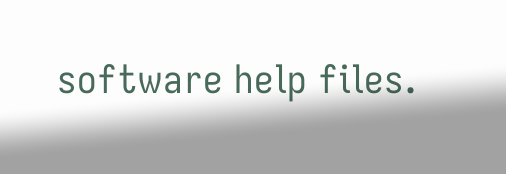software help files.